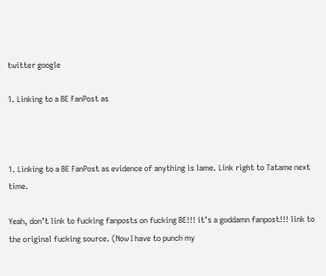twitter google

1. Linking to a BE FanPost as



1. Linking to a BE FanPost as evidence of anything is lame. Link right to Tatame next time.

Yeah, don’t link to fucking fanposts on fucking BE!!! it’s a goddamn fanpost!!! link to the original fucking source. (Now I have to punch my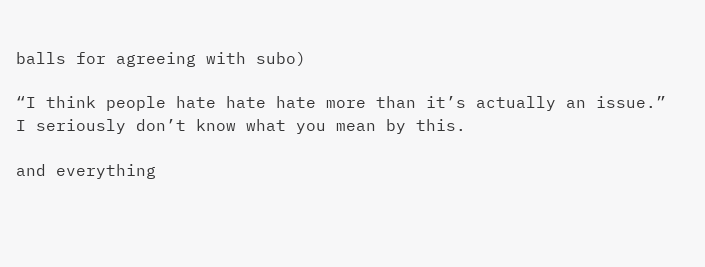balls for agreeing with subo)

“I think people hate hate hate more than it’s actually an issue.”
I seriously don’t know what you mean by this.

and everything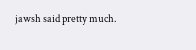jawsh said pretty much.